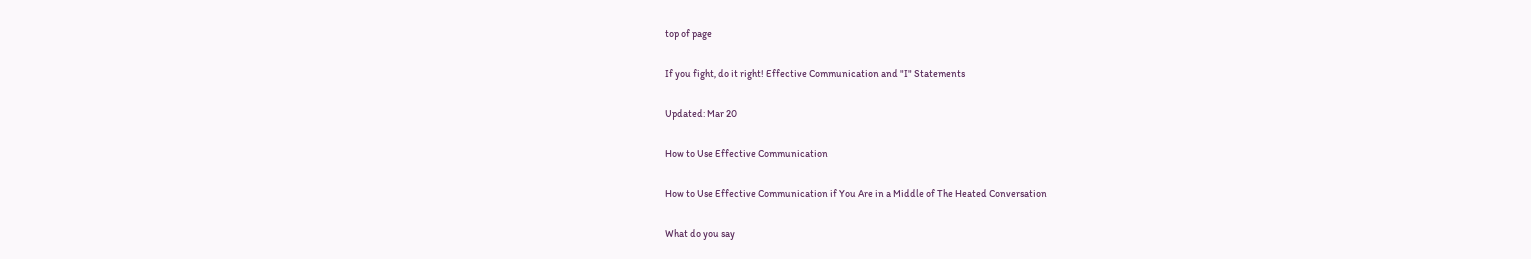top of page

If you fight, do it right! Effective Communication and "I" Statements

Updated: Mar 20

How to Use Effective Communication

How to Use Effective Communication if You Are in a Middle of The Heated Conversation

What do you say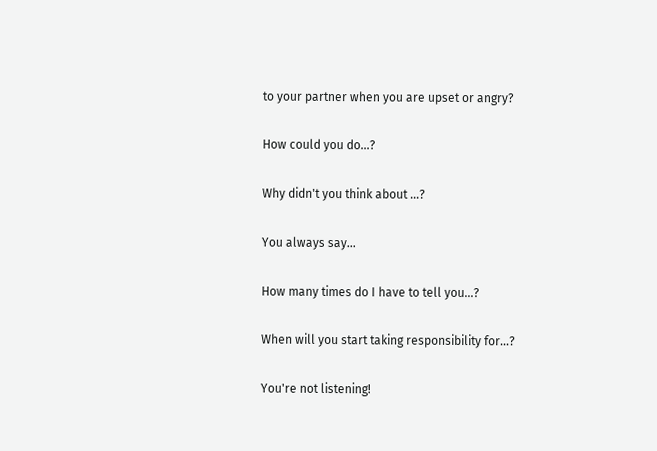to your partner when you are upset or angry?

How could you do...?

Why didn't you think about ...?

You always say...

How many times do I have to tell you...?

When will you start taking responsibility for...?

You're not listening!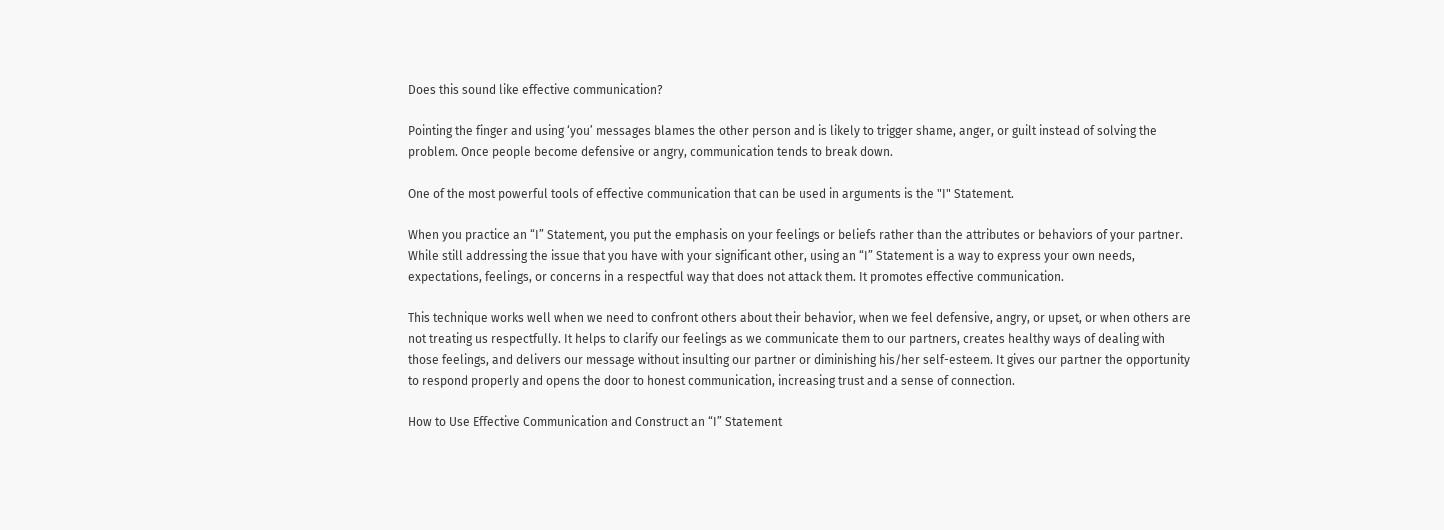Does this sound like effective communication?

Pointing the finger and using ‘you’ messages blames the other person and is likely to trigger shame, anger, or guilt instead of solving the problem. Once people become defensive or angry, communication tends to break down.

One of the most powerful tools of effective communication that can be used in arguments is the "I" Statement.

When you practice an “I” Statement, you put the emphasis on your feelings or beliefs rather than the attributes or behaviors of your partner. While still addressing the issue that you have with your significant other, using an “I” Statement is a way to express your own needs, expectations, feelings, or concerns in a respectful way that does not attack them. It promotes effective communication.

This technique works well when we need to confront others about their behavior, when we feel defensive, angry, or upset, or when others are not treating us respectfully. It helps to clarify our feelings as we communicate them to our partners, creates healthy ways of dealing with those feelings, and delivers our message without insulting our partner or diminishing his/her self-esteem. It gives our partner the opportunity to respond properly and opens the door to honest communication, increasing trust and a sense of connection.

How to Use Effective Communication and Construct an “I” Statement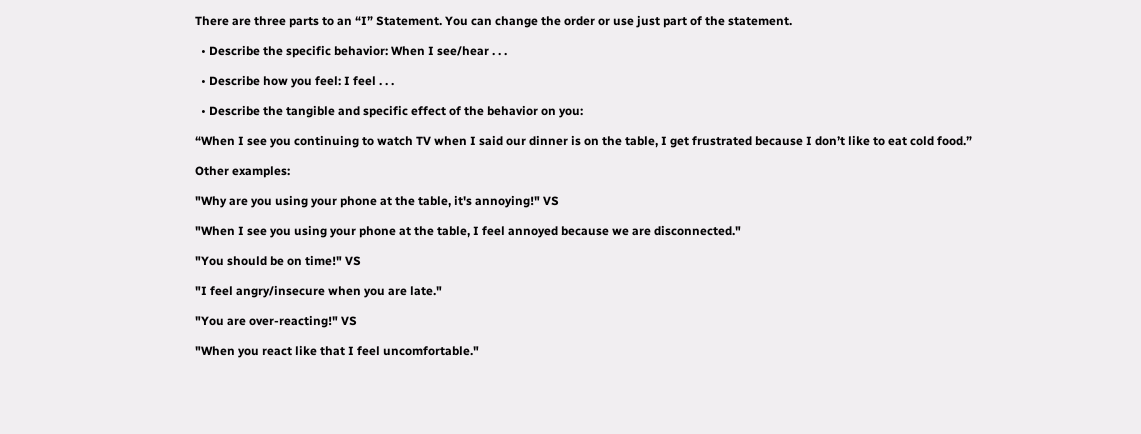There are three parts to an “I” Statement. You can change the order or use just part of the statement.

  • Describe the specific behavior: When I see/hear . . .

  • Describe how you feel: I feel . . .

  • Describe the tangible and specific effect of the behavior on you:

“When I see you continuing to watch TV when I said our dinner is on the table, I get frustrated because I don’t like to eat cold food.”

Other examples:

"Why are you using your phone at the table, it's annoying!" VS

"When I see you using your phone at the table, I feel annoyed because we are disconnected."

"You should be on time!" VS

"I feel angry/insecure when you are late."

"You are over-reacting!" VS

"When you react like that I feel uncomfortable."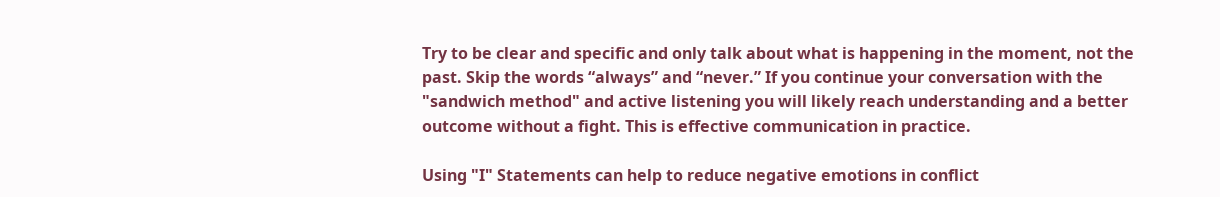Try to be clear and specific and only talk about what is happening in the moment, not the past. Skip the words “always” and “never.” If you continue your conversation with the "sandwich method" and active listening you will likely reach understanding and a better outcome without a fight. This is effective communication in practice.

Using "I" Statements can help to reduce negative emotions in conflict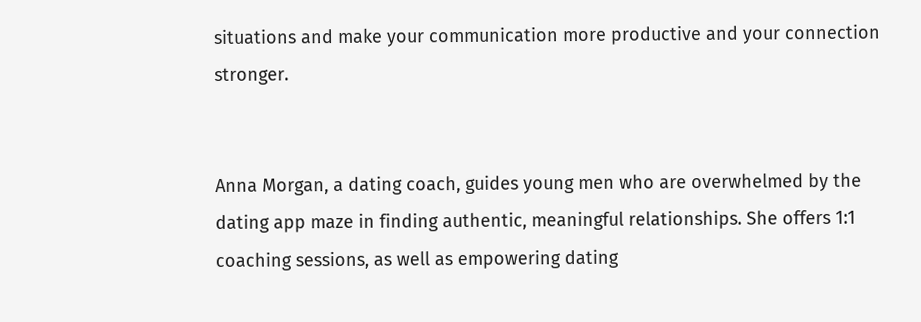situations and make your communication more productive and your connection stronger.


Anna Morgan, a dating coach, guides young men who are overwhelmed by the dating app maze in finding authentic, meaningful relationships. She offers 1:1 coaching sessions, as well as empowering dating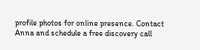profile photos for online presence. Contact Anna and schedule a free discovery call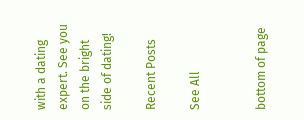with a dating expert. See you on the bright side of dating!

Recent Posts

See All


bottom of page